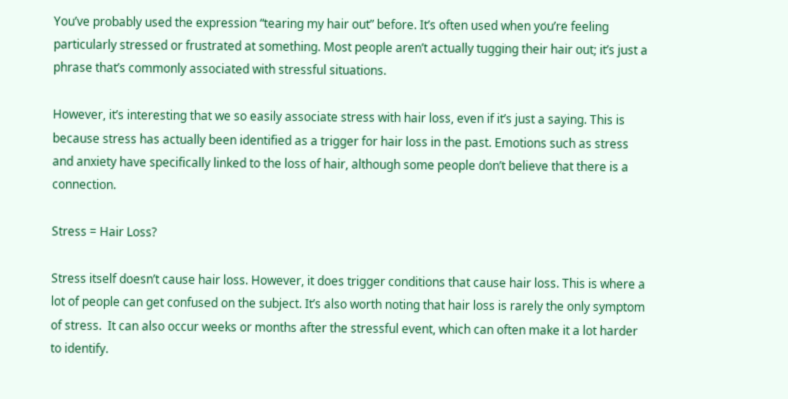You’ve probably used the expression “tearing my hair out” before. It’s often used when you’re feeling particularly stressed or frustrated at something. Most people aren’t actually tugging their hair out; it’s just a phrase that’s commonly associated with stressful situations.

However, it’s interesting that we so easily associate stress with hair loss, even if it’s just a saying. This is because stress has actually been identified as a trigger for hair loss in the past. Emotions such as stress and anxiety have specifically linked to the loss of hair, although some people don’t believe that there is a connection.

Stress = Hair Loss?

Stress itself doesn’t cause hair loss. However, it does trigger conditions that cause hair loss. This is where a lot of people can get confused on the subject. It’s also worth noting that hair loss is rarely the only symptom of stress.  It can also occur weeks or months after the stressful event, which can often make it a lot harder to identify.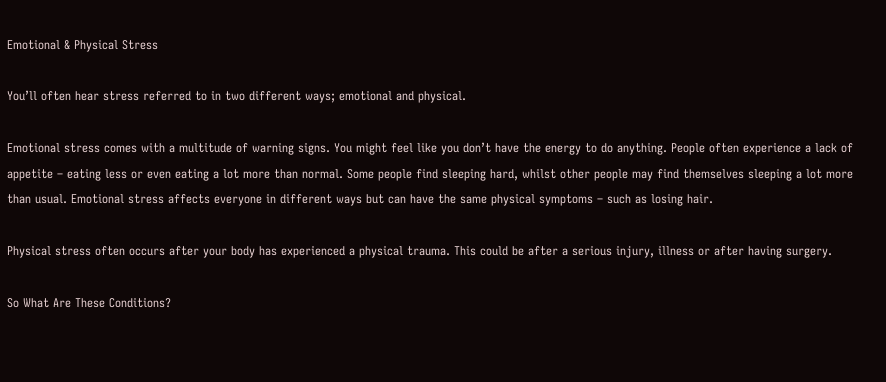Emotional & Physical Stress

You’ll often hear stress referred to in two different ways; emotional and physical.

Emotional stress comes with a multitude of warning signs. You might feel like you don’t have the energy to do anything. People often experience a lack of appetite – eating less or even eating a lot more than normal. Some people find sleeping hard, whilst other people may find themselves sleeping a lot more than usual. Emotional stress affects everyone in different ways but can have the same physical symptoms – such as losing hair.

Physical stress often occurs after your body has experienced a physical trauma. This could be after a serious injury, illness or after having surgery.

So What Are These Conditions?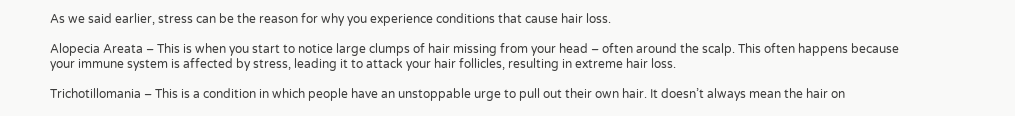As we said earlier, stress can be the reason for why you experience conditions that cause hair loss.

Alopecia Areata – This is when you start to notice large clumps of hair missing from your head – often around the scalp. This often happens because your immune system is affected by stress, leading it to attack your hair follicles, resulting in extreme hair loss.

Trichotillomania – This is a condition in which people have an unstoppable urge to pull out their own hair. It doesn’t always mean the hair on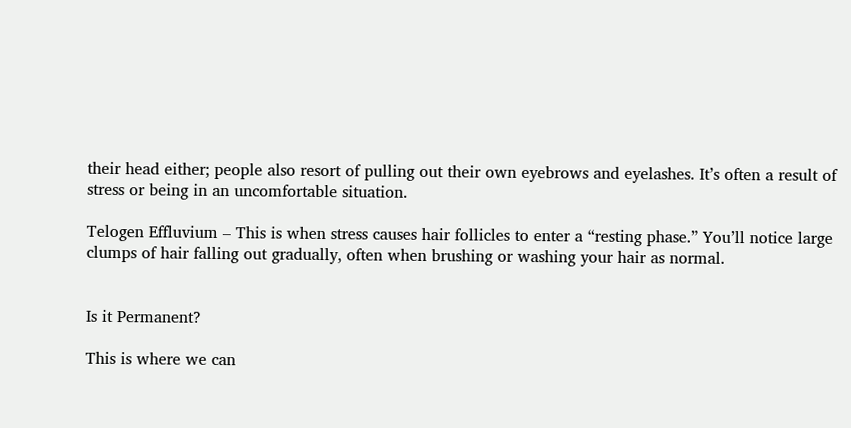their head either; people also resort of pulling out their own eyebrows and eyelashes. It’s often a result of stress or being in an uncomfortable situation.

Telogen Effluvium – This is when stress causes hair follicles to enter a “resting phase.” You’ll notice large clumps of hair falling out gradually, often when brushing or washing your hair as normal.


Is it Permanent?

This is where we can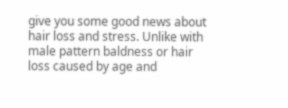give you some good news about hair loss and stress. Unlike with male pattern baldness or hair loss caused by age and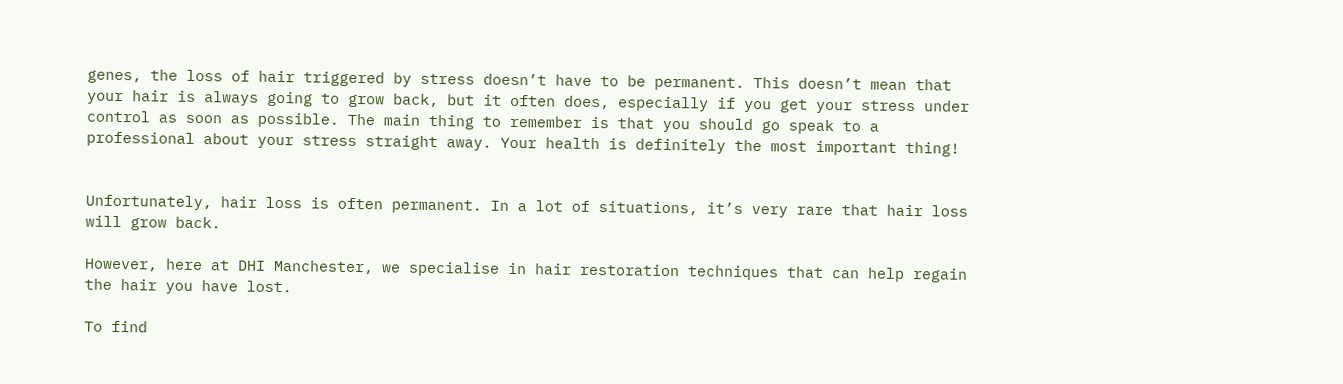genes, the loss of hair triggered by stress doesn’t have to be permanent. This doesn’t mean that your hair is always going to grow back, but it often does, especially if you get your stress under control as soon as possible. The main thing to remember is that you should go speak to a professional about your stress straight away. Your health is definitely the most important thing!


Unfortunately, hair loss is often permanent. In a lot of situations, it’s very rare that hair loss will grow back.

However, here at DHI Manchester, we specialise in hair restoration techniques that can help regain the hair you have lost.

To find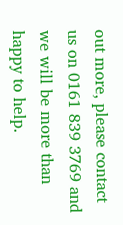out more, please contact us on 0161 839 3769 and we will be more than happy to help.